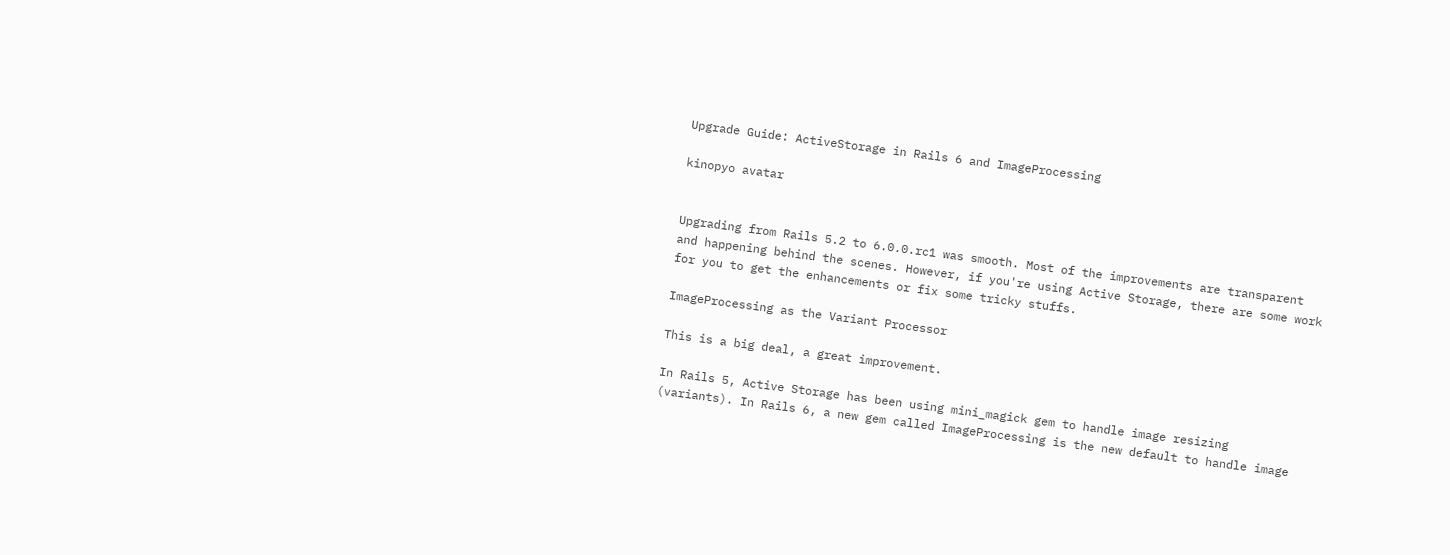Upgrade Guide: ActiveStorage in Rails 6 and ImageProcessing

kinopyo avatar


Upgrading from Rails 5.2 to 6.0.0.rc1 was smooth. Most of the improvements are transparent and happening behind the scenes. However, if you're using Active Storage, there are some work for you to get the enhancements or fix some tricky stuffs.

ImageProcessing as the Variant Processor

This is a big deal, a great improvement.

In Rails 5, Active Storage has been using mini_magick gem to handle image resizing (variants). In Rails 6, a new gem called ImageProcessing is the new default to handle image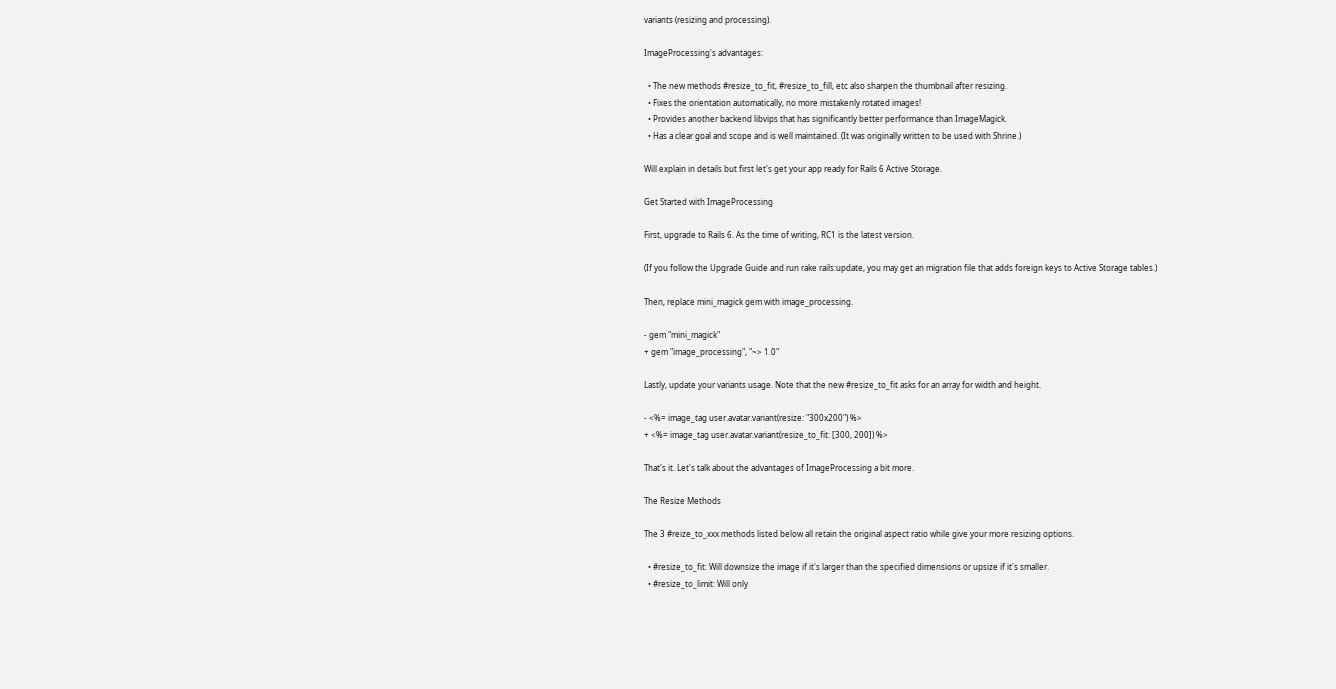variants (resizing and processing).

ImageProcessing's advantages:

  • The new methods #resize_to_fit, #resize_to_fill, etc also sharpen the thumbnail after resizing.
  • Fixes the orientation automatically, no more mistakenly rotated images!
  • Provides another backend libvips that has significantly better performance than ImageMagick.
  • Has a clear goal and scope and is well maintained. (It was originally written to be used with Shrine.)

Will explain in details but first let's get your app ready for Rails 6 Active Storage.

Get Started with ImageProcessing

First, upgrade to Rails 6. As the time of writing, RC1 is the latest version.

(If you follow the Upgrade Guide and run rake rails:update, you may get an migration file that adds foreign keys to Active Storage tables.)

Then, replace mini_magick gem with image_processing.

- gem "mini_magick"
+ gem "image_processing", "~> 1.0"

Lastly, update your variants usage. Note that the new #resize_to_fit asks for an array for width and height.

- <%= image_tag user.avatar.variant(resize: "300x200") %>
+ <%= image_tag user.avatar.variant(resize_to_fit: [300, 200]) %>

That's it. Let's talk about the advantages of ImageProcessing a bit more.

The Resize Methods

The 3 #reize_to_xxx methods listed below all retain the original aspect ratio while give your more resizing options.

  • #resize_to_fit: Will downsize the image if it's larger than the specified dimensions or upsize if it's smaller.
  • #resize_to_limit: Will only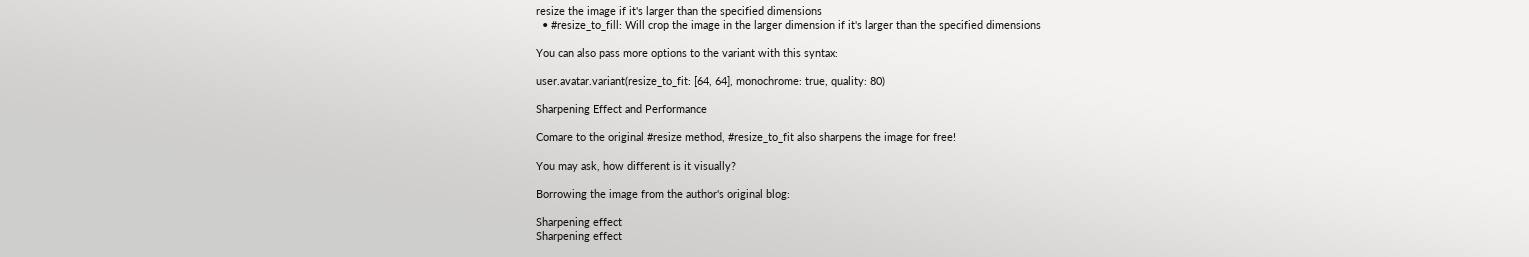resize the image if it's larger than the specified dimensions
  • #resize_to_fill: Will crop the image in the larger dimension if it's larger than the specified dimensions

You can also pass more options to the variant with this syntax:

user.avatar.variant(resize_to_fit: [64, 64], monochrome: true, quality: 80)

Sharpening Effect and Performance

Comare to the original #resize method, #resize_to_fit also sharpens the image for free!

You may ask, how different is it visually?

Borrowing the image from the author's original blog:

Sharpening effect
Sharpening effect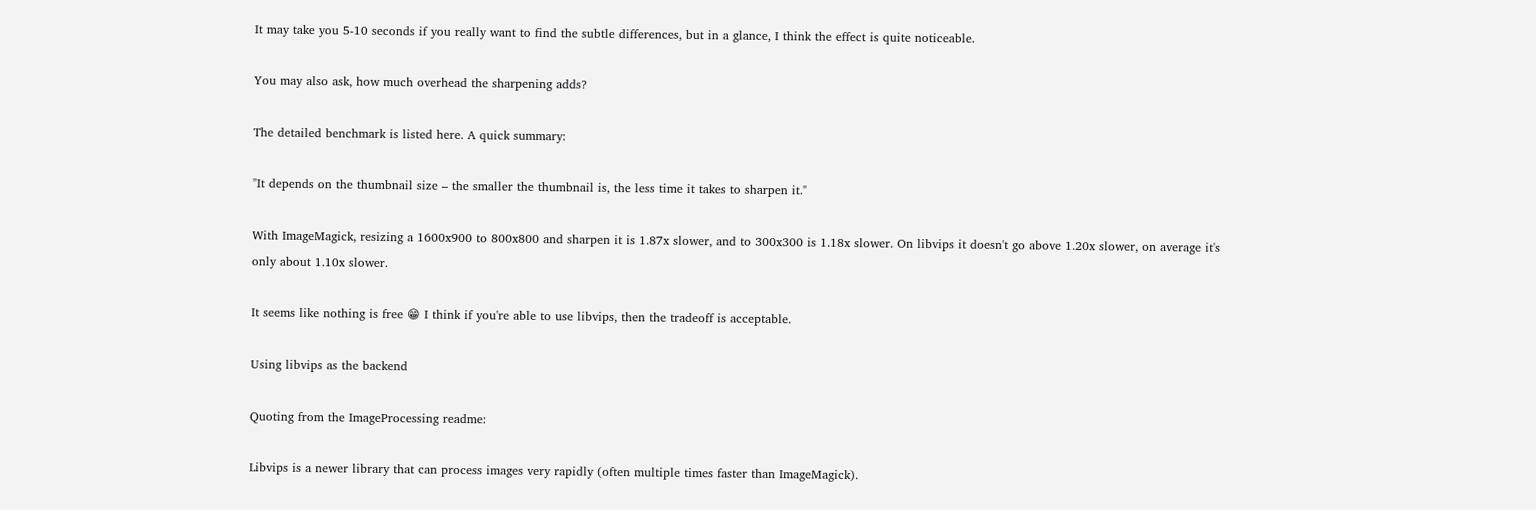It may take you 5-10 seconds if you really want to find the subtle differences, but in a glance, I think the effect is quite noticeable.

You may also ask, how much overhead the sharpening adds?

The detailed benchmark is listed here. A quick summary:

"It depends on the thumbnail size – the smaller the thumbnail is, the less time it takes to sharpen it."

With ImageMagick, resizing a 1600x900 to 800x800 and sharpen it is 1.87x slower, and to 300x300 is 1.18x slower. On libvips it doesn't go above 1.20x slower, on average it's only about 1.10x slower.

It seems like nothing is free 😁 I think if you're able to use libvips, then the tradeoff is acceptable.

Using libvips as the backend

Quoting from the ImageProcessing readme:

Libvips is a newer library that can process images very rapidly (often multiple times faster than ImageMagick).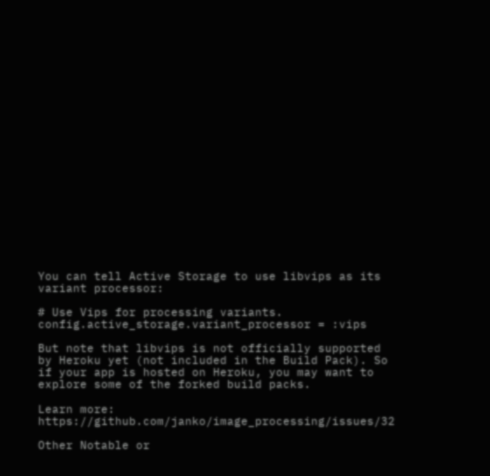You can tell Active Storage to use libvips as its variant processor:

# Use Vips for processing variants.
config.active_storage.variant_processor = :vips

But note that libvips is not officially supported by Heroku yet (not included in the Build Pack). So if your app is hosted on Heroku, you may want to explore some of the forked build packs.

Learn more: https://github.com/janko/image_processing/issues/32

Other Notable or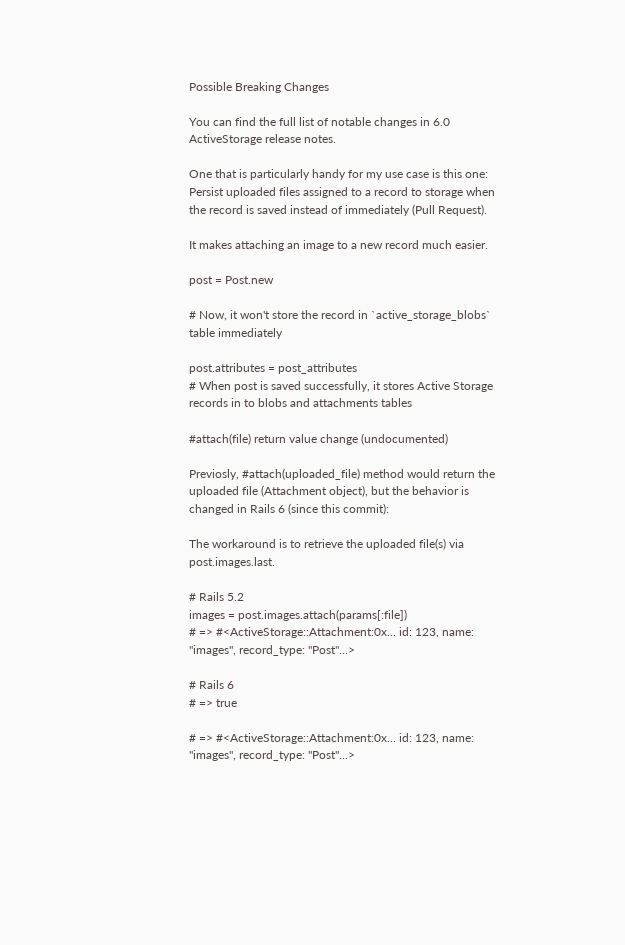Possible Breaking Changes

You can find the full list of notable changes in 6.0 ActiveStorage release notes.

One that is particularly handy for my use case is this one: Persist uploaded files assigned to a record to storage when the record is saved instead of immediately (Pull Request).

It makes attaching an image to a new record much easier.

post = Post.new

# Now, it won't store the record in `active_storage_blobs` table immediately

post.attributes = post_attributes
# When post is saved successfully, it stores Active Storage records in to blobs and attachments tables

#attach(file) return value change (undocumented)

Previosly, #attach(uploaded_file) method would return the uploaded file (Attachment object), but the behavior is changed in Rails 6 (since this commit):

The workaround is to retrieve the uploaded file(s) via post.images.last.

# Rails 5.2
images = post.images.attach(params[:file])
# => #<ActiveStorage::Attachment:0x... id: 123, name: "images", record_type: "Post"...>

# Rails 6
# => true

# => #<ActiveStorage::Attachment:0x... id: 123, name: "images", record_type: "Post"...>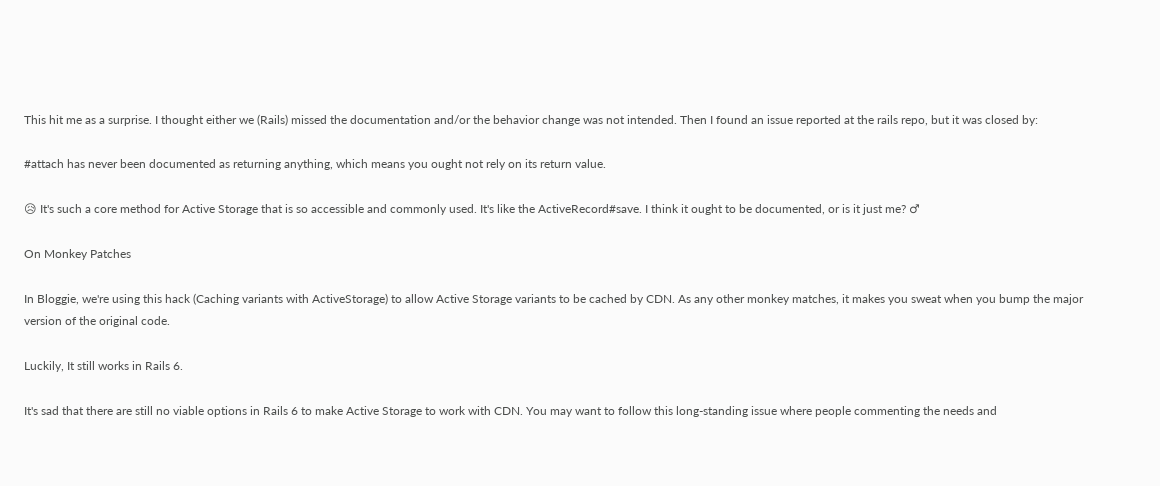This hit me as a surprise. I thought either we (Rails) missed the documentation and/or the behavior change was not intended. Then I found an issue reported at the rails repo, but it was closed by:

#attach has never been documented as returning anything, which means you ought not rely on its return value.

😥 It's such a core method for Active Storage that is so accessible and commonly used. It's like the ActiveRecord#save. I think it ought to be documented, or is it just me? ♂

On Monkey Patches

In Bloggie, we're using this hack (Caching variants with ActiveStorage) to allow Active Storage variants to be cached by CDN. As any other monkey matches, it makes you sweat when you bump the major version of the original code.

Luckily, It still works in Rails 6.

It's sad that there are still no viable options in Rails 6 to make Active Storage to work with CDN. You may want to follow this long-standing issue where people commenting the needs and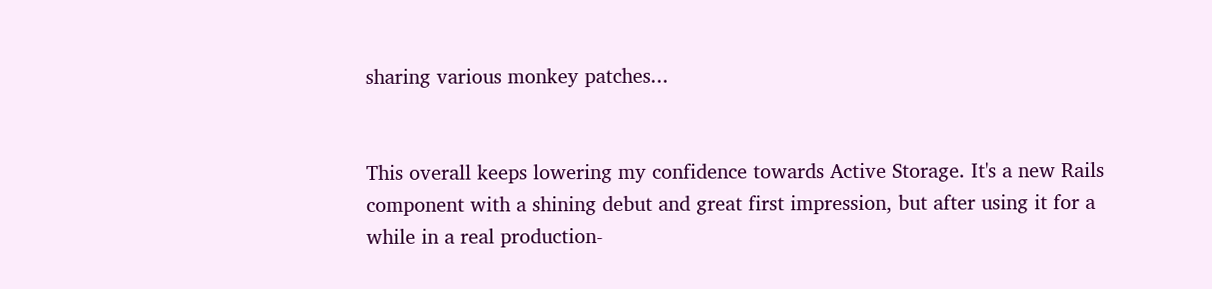sharing various monkey patches...


This overall keeps lowering my confidence towards Active Storage. It's a new Rails component with a shining debut and great first impression, but after using it for a while in a real production-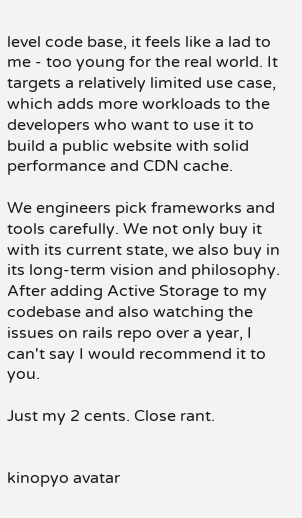level code base, it feels like a lad to me - too young for the real world. It targets a relatively limited use case, which adds more workloads to the developers who want to use it to build a public website with solid performance and CDN cache.

We engineers pick frameworks and tools carefully. We not only buy it with its current state, we also buy in its long-term vision and philosophy. After adding Active Storage to my codebase and also watching the issues on rails repo over a year, I can't say I would recommend it to you.

Just my 2 cents. Close rant.


kinopyo avatar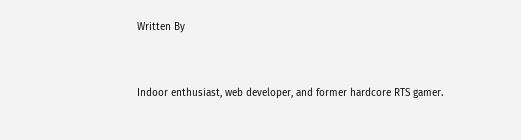Written By


Indoor enthusiast, web developer, and former hardcore RTS gamer.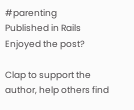#parenting
Published in Rails
Enjoyed the post?

Clap to support the author, help others find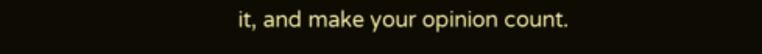it, and make your opinion count.